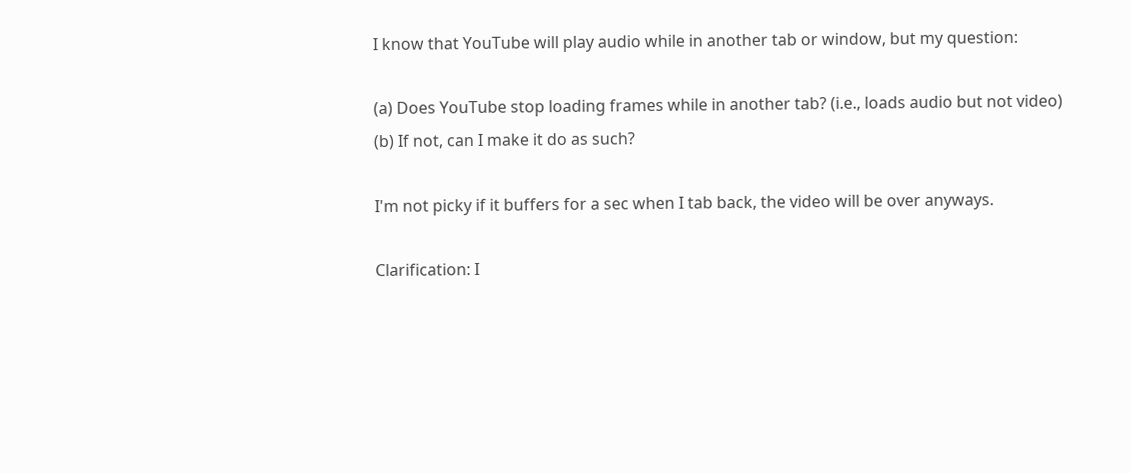I know that YouTube will play audio while in another tab or window, but my question:

(a) Does YouTube stop loading frames while in another tab? (i.e., loads audio but not video)
(b) If not, can I make it do as such?

I'm not picky if it buffers for a sec when I tab back, the video will be over anyways.

Clarification: I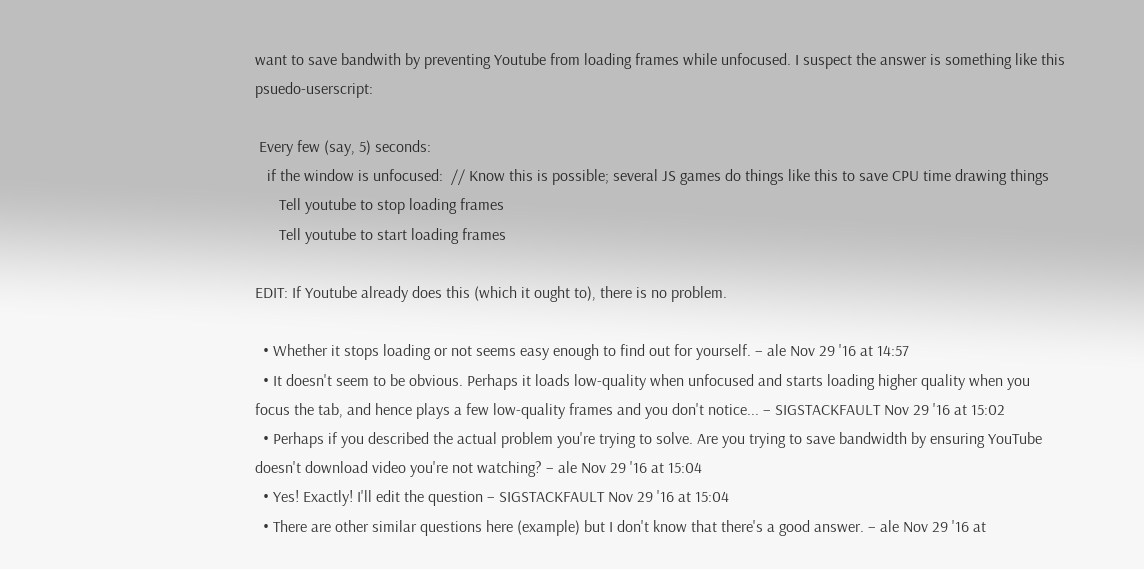want to save bandwith by preventing Youtube from loading frames while unfocused. I suspect the answer is something like this psuedo-userscript:

 Every few (say, 5) seconds:
   if the window is unfocused:  // Know this is possible; several JS games do things like this to save CPU time drawing things
      Tell youtube to stop loading frames
      Tell youtube to start loading frames

EDIT: If Youtube already does this (which it ought to), there is no problem.

  • Whether it stops loading or not seems easy enough to find out for yourself. – ale Nov 29 '16 at 14:57
  • It doesn't seem to be obvious. Perhaps it loads low-quality when unfocused and starts loading higher quality when you focus the tab, and hence plays a few low-quality frames and you don't notice... – SIGSTACKFAULT Nov 29 '16 at 15:02
  • Perhaps if you described the actual problem you're trying to solve. Are you trying to save bandwidth by ensuring YouTube doesn't download video you're not watching? – ale Nov 29 '16 at 15:04
  • Yes! Exactly! I'll edit the question – SIGSTACKFAULT Nov 29 '16 at 15:04
  • There are other similar questions here (example) but I don't know that there's a good answer. – ale Nov 29 '16 at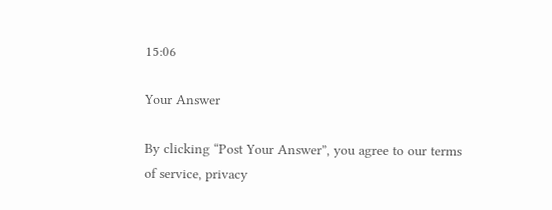15:06

Your Answer

By clicking “Post Your Answer”, you agree to our terms of service, privacy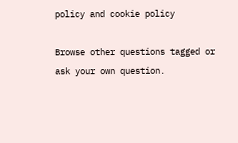policy and cookie policy

Browse other questions tagged or ask your own question.